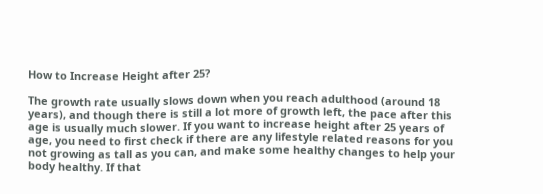How to Increase Height after 25?

The growth rate usually slows down when you reach adulthood (around 18 years), and though there is still a lot more of growth left, the pace after this age is usually much slower. If you want to increase height after 25 years of age, you need to first check if there are any lifestyle related reasons for you not growing as tall as you can, and make some healthy changes to help your body healthy. If that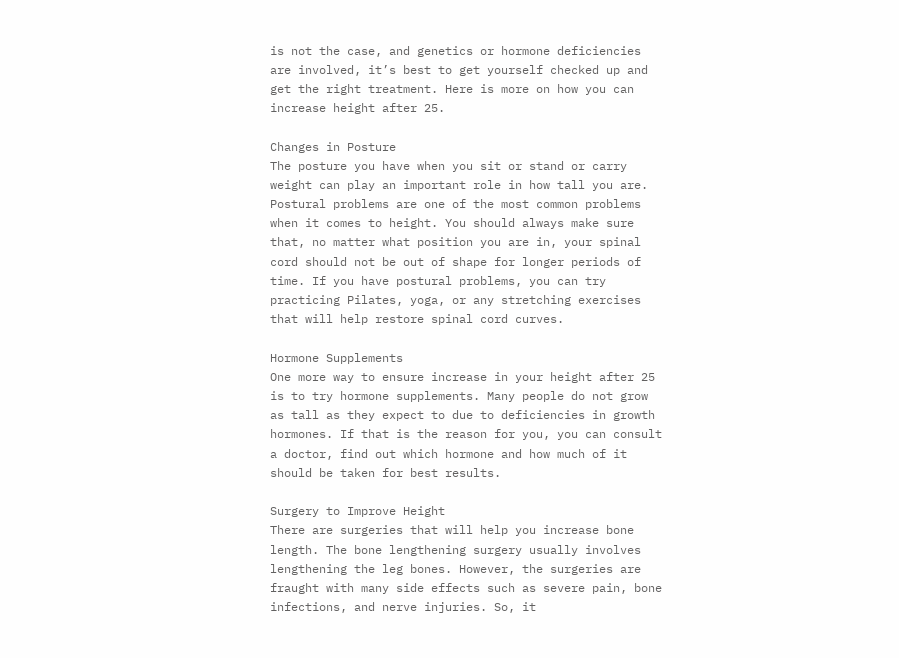is not the case, and genetics or hormone deficiencies are involved, it’s best to get yourself checked up and get the right treatment. Here is more on how you can increase height after 25.

Changes in Posture
The posture you have when you sit or stand or carry weight can play an important role in how tall you are. Postural problems are one of the most common problems when it comes to height. You should always make sure that, no matter what position you are in, your spinal cord should not be out of shape for longer periods of time. If you have postural problems, you can try practicing Pilates, yoga, or any stretching exercises that will help restore spinal cord curves.

Hormone Supplements
One more way to ensure increase in your height after 25 is to try hormone supplements. Many people do not grow as tall as they expect to due to deficiencies in growth hormones. If that is the reason for you, you can consult a doctor, find out which hormone and how much of it should be taken for best results.

Surgery to Improve Height
There are surgeries that will help you increase bone length. The bone lengthening surgery usually involves lengthening the leg bones. However, the surgeries are fraught with many side effects such as severe pain, bone infections, and nerve injuries. So, it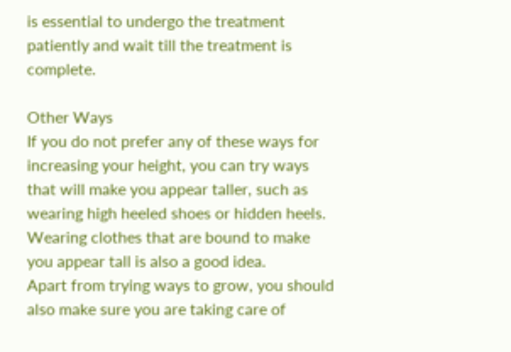is essential to undergo the treatment patiently and wait till the treatment is complete.

Other Ways
If you do not prefer any of these ways for increasing your height, you can try ways that will make you appear taller, such as wearing high heeled shoes or hidden heels. Wearing clothes that are bound to make you appear tall is also a good idea.
Apart from trying ways to grow, you should also make sure you are taking care of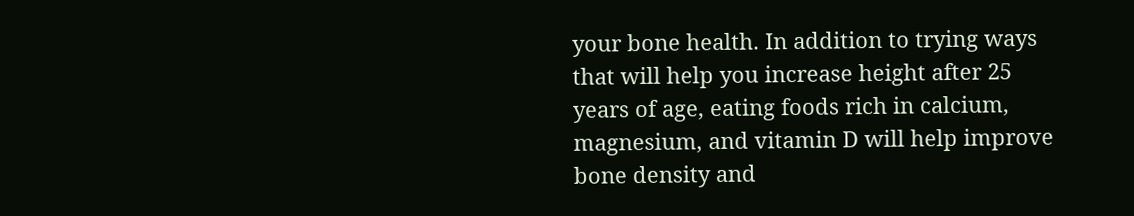your bone health. In addition to trying ways that will help you increase height after 25 years of age, eating foods rich in calcium, magnesium, and vitamin D will help improve bone density and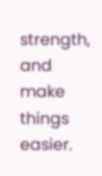strength, and make things easier.